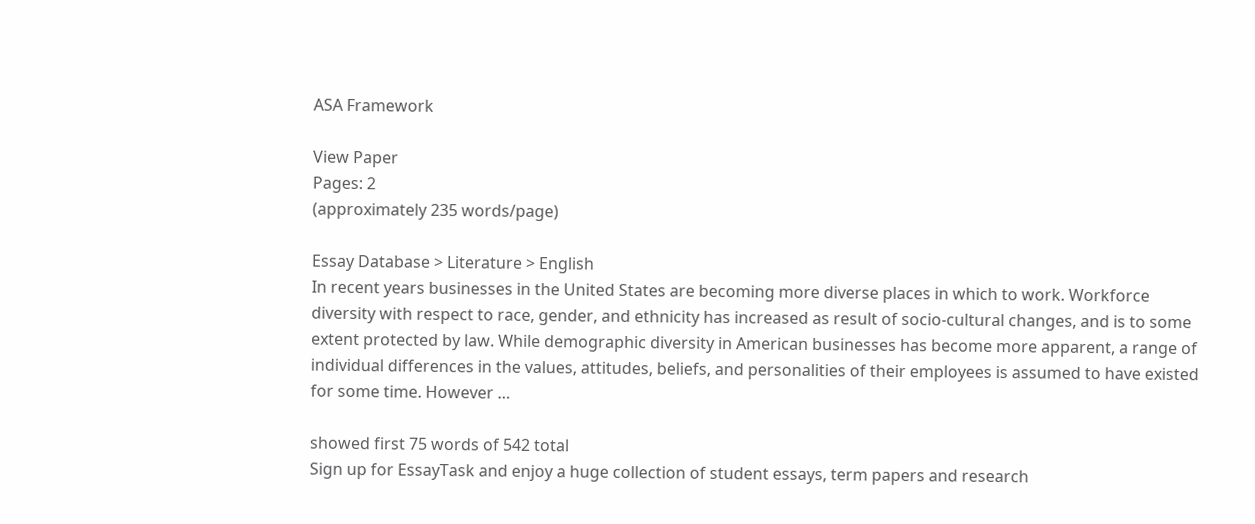ASA Framework

View Paper
Pages: 2
(approximately 235 words/page)

Essay Database > Literature > English
In recent years businesses in the United States are becoming more diverse places in which to work. Workforce diversity with respect to race, gender, and ethnicity has increased as result of socio-cultural changes, and is to some extent protected by law. While demographic diversity in American businesses has become more apparent, a range of individual differences in the values, attitudes, beliefs, and personalities of their employees is assumed to have existed for some time. However …

showed first 75 words of 542 total
Sign up for EssayTask and enjoy a huge collection of student essays, term papers and research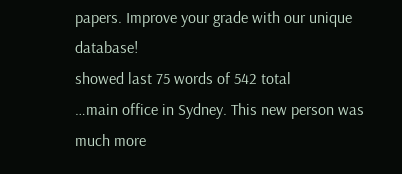papers. Improve your grade with our unique database!
showed last 75 words of 542 total
…main office in Sydney. This new person was much more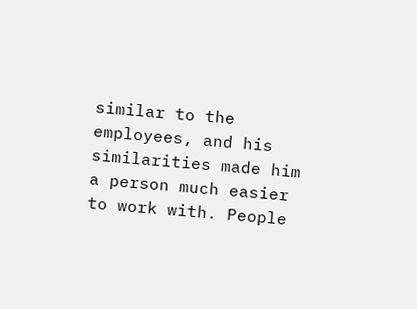similar to the employees, and his similarities made him a person much easier to work with. People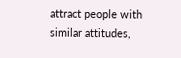attract people with similar attitudes,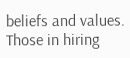beliefs and values. Those in hiring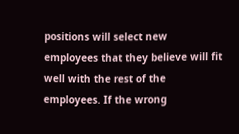positions will select new employees that they believe will fit well with the rest of the employees. If the wrong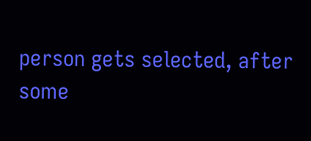person gets selected, after some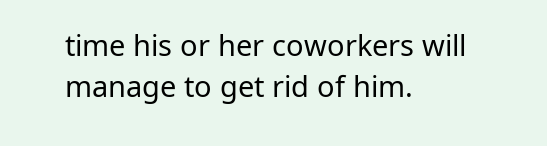time his or her coworkers will manage to get rid of him.